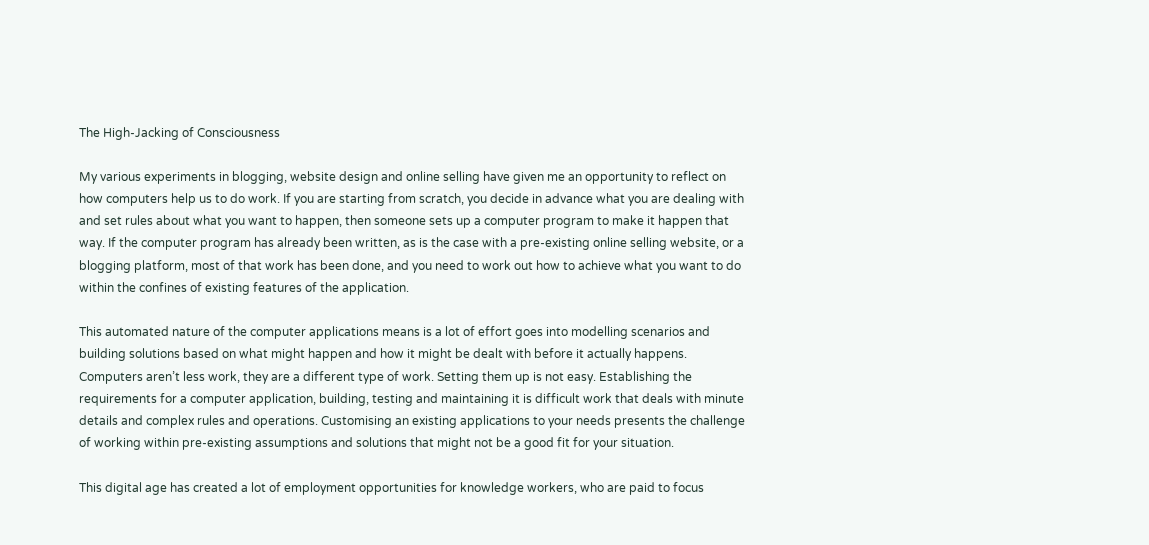The High-Jacking of Consciousness

My various experiments in blogging, website design and online selling have given me an opportunity to reflect on how computers help us to do work. If you are starting from scratch, you decide in advance what you are dealing with and set rules about what you want to happen, then someone sets up a computer program to make it happen that way. If the computer program has already been written, as is the case with a pre-existing online selling website, or a blogging platform, most of that work has been done, and you need to work out how to achieve what you want to do within the confines of existing features of the application.

This automated nature of the computer applications means is a lot of effort goes into modelling scenarios and building solutions based on what might happen and how it might be dealt with before it actually happens.  Computers aren’t less work, they are a different type of work. Setting them up is not easy. Establishing the requirements for a computer application, building, testing and maintaining it is difficult work that deals with minute details and complex rules and operations. Customising an existing applications to your needs presents the challenge of working within pre-existing assumptions and solutions that might not be a good fit for your situation.

This digital age has created a lot of employment opportunities for knowledge workers, who are paid to focus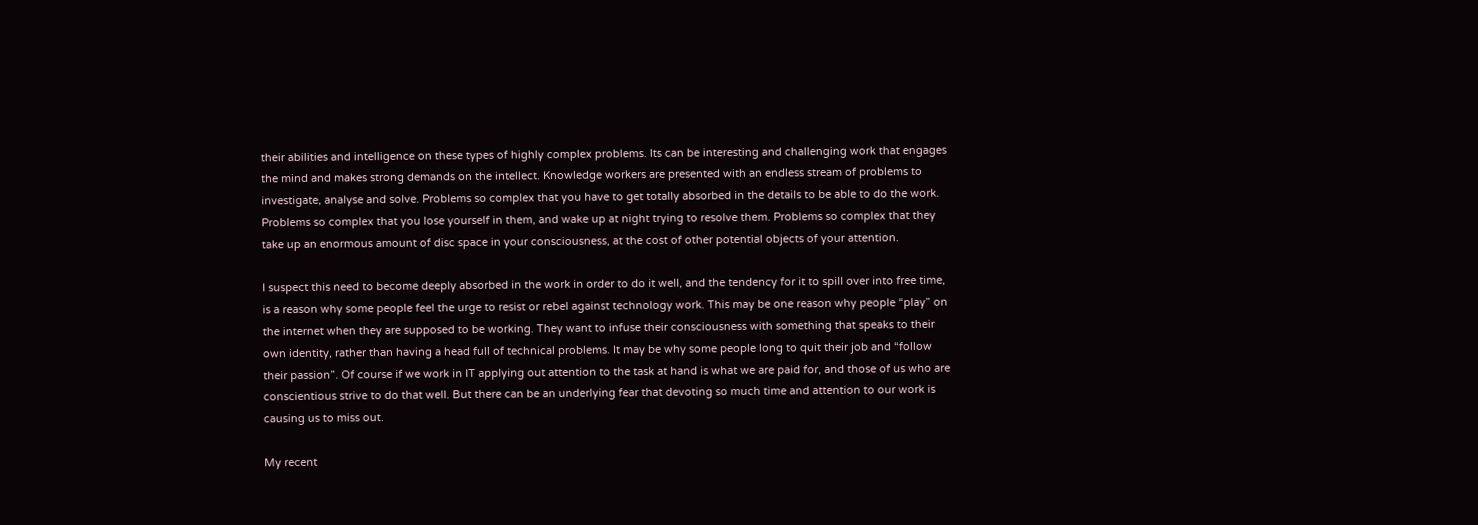their abilities and intelligence on these types of highly complex problems. Its can be interesting and challenging work that engages the mind and makes strong demands on the intellect. Knowledge workers are presented with an endless stream of problems to investigate, analyse and solve. Problems so complex that you have to get totally absorbed in the details to be able to do the work. Problems so complex that you lose yourself in them, and wake up at night trying to resolve them. Problems so complex that they take up an enormous amount of disc space in your consciousness, at the cost of other potential objects of your attention.

I suspect this need to become deeply absorbed in the work in order to do it well, and the tendency for it to spill over into free time, is a reason why some people feel the urge to resist or rebel against technology work. This may be one reason why people “play” on the internet when they are supposed to be working. They want to infuse their consciousness with something that speaks to their own identity, rather than having a head full of technical problems. It may be why some people long to quit their job and “follow their passion”. Of course if we work in IT applying out attention to the task at hand is what we are paid for, and those of us who are conscientious strive to do that well. But there can be an underlying fear that devoting so much time and attention to our work is causing us to miss out.

My recent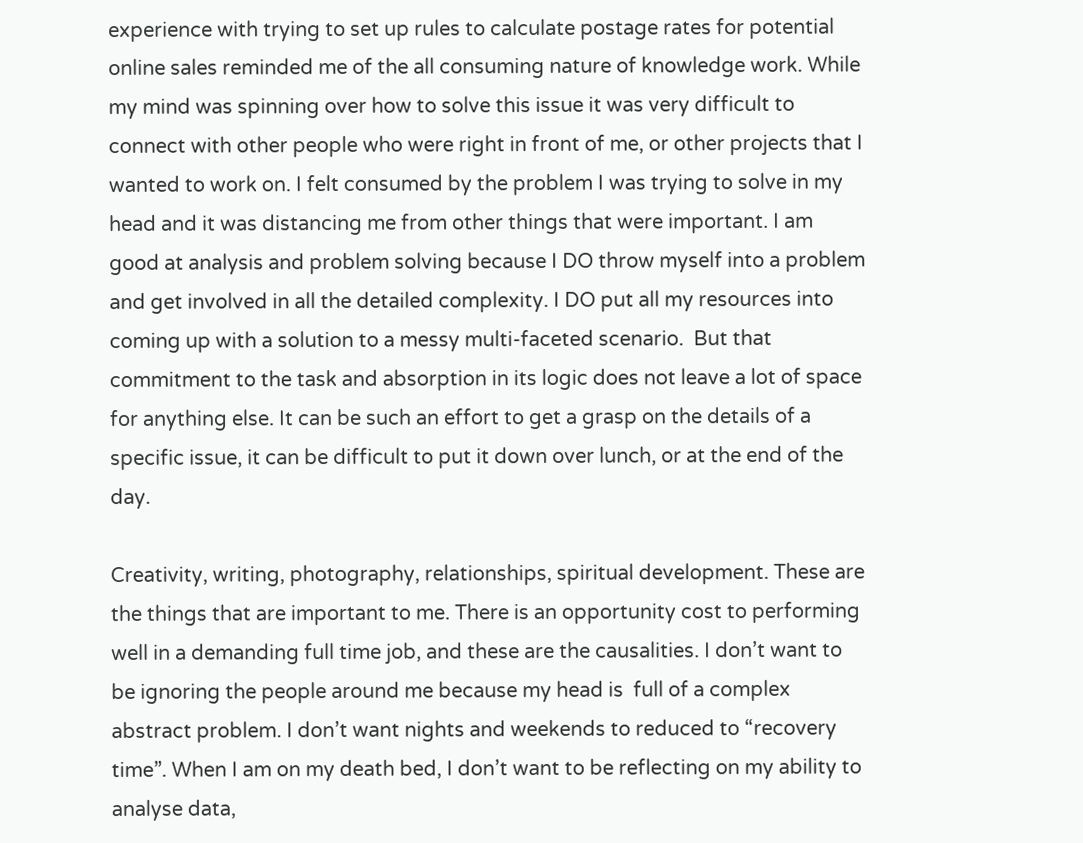experience with trying to set up rules to calculate postage rates for potential online sales reminded me of the all consuming nature of knowledge work. While my mind was spinning over how to solve this issue it was very difficult to connect with other people who were right in front of me, or other projects that I wanted to work on. I felt consumed by the problem I was trying to solve in my head and it was distancing me from other things that were important. I am good at analysis and problem solving because I DO throw myself into a problem and get involved in all the detailed complexity. I DO put all my resources into coming up with a solution to a messy multi-faceted scenario.  But that commitment to the task and absorption in its logic does not leave a lot of space for anything else. It can be such an effort to get a grasp on the details of a specific issue, it can be difficult to put it down over lunch, or at the end of the day.

Creativity, writing, photography, relationships, spiritual development. These are the things that are important to me. There is an opportunity cost to performing well in a demanding full time job, and these are the causalities. I don’t want to be ignoring the people around me because my head is  full of a complex abstract problem. I don’t want nights and weekends to reduced to “recovery time”. When I am on my death bed, I don’t want to be reflecting on my ability to analyse data,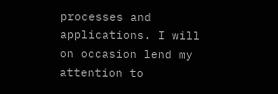processes and applications. I will on occasion lend my attention to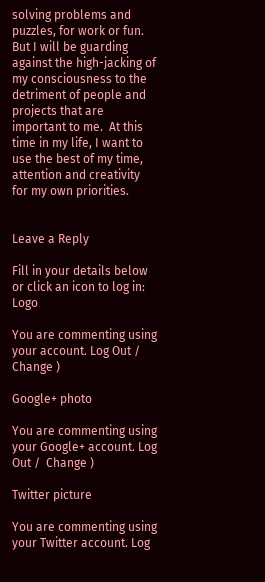solving problems and puzzles, for work or fun. But I will be guarding against the high-jacking of my consciousness to the detriment of people and projects that are important to me.  At this time in my life, I want to use the best of my time, attention and creativity for my own priorities.


Leave a Reply

Fill in your details below or click an icon to log in: Logo

You are commenting using your account. Log Out /  Change )

Google+ photo

You are commenting using your Google+ account. Log Out /  Change )

Twitter picture

You are commenting using your Twitter account. Log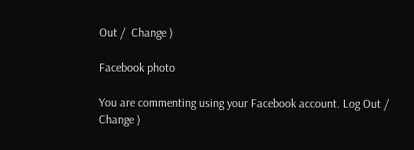Out /  Change )

Facebook photo

You are commenting using your Facebook account. Log Out /  Change )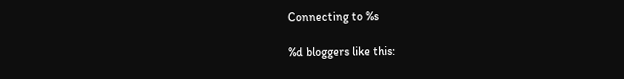Connecting to %s

%d bloggers like this: